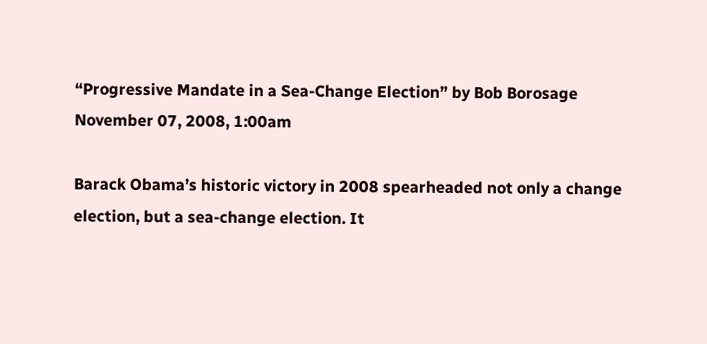“Progressive Mandate in a Sea-Change Election” by Bob Borosage
November 07, 2008, 1:00am

Barack Obama’s historic victory in 2008 spearheaded not only a change election, but a sea-change election. It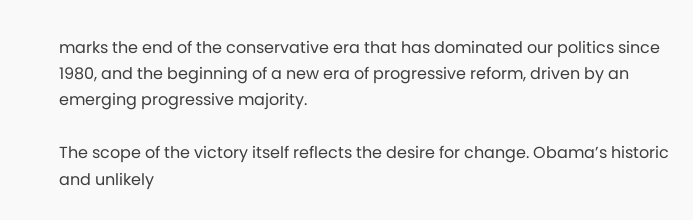marks the end of the conservative era that has dominated our politics since 1980, and the beginning of a new era of progressive reform, driven by an emerging progressive majority.

The scope of the victory itself reflects the desire for change. Obama’s historic and unlikely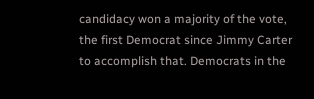candidacy won a majority of the vote, the first Democrat since Jimmy Carter to accomplish that. Democrats in the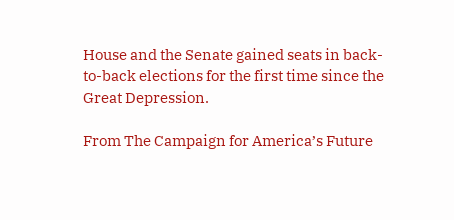House and the Senate gained seats in back-to-back elections for the first time since the Great Depression.

From The Campaign for America’s Future